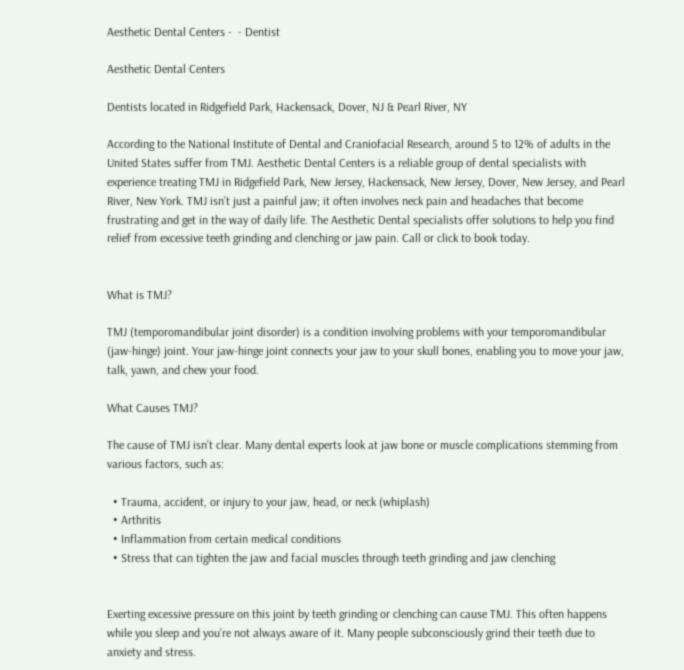Aesthetic Dental Centers -  - Dentist

Aesthetic Dental Centers

Dentists located in Ridgefield Park, Hackensack, Dover, NJ & Pearl River, NY

According to the National Institute of Dental and Craniofacial Research, around 5 to 12% of adults in the United States suffer from TMJ. Aesthetic Dental Centers is a reliable group of dental specialists with experience treating TMJ in Ridgefield Park, New Jersey, Hackensack, New Jersey, Dover, New Jersey, and Pearl River, New York. TMJ isn’t just a painful jaw; it often involves neck pain and headaches that become frustrating and get in the way of daily life. The Aesthetic Dental specialists offer solutions to help you find relief from excessive teeth grinding and clenching or jaw pain. Call or click to book today.


What is TMJ?

TMJ (temporomandibular joint disorder) is a condition involving problems with your temporomandibular (jaw-hinge) joint. Your jaw-hinge joint connects your jaw to your skull bones, enabling you to move your jaw, talk, yawn, and chew your food.

What Causes TMJ?

The cause of TMJ isn’t clear. Many dental experts look at jaw bone or muscle complications stemming from various factors, such as:

  • Trauma, accident, or injury to your jaw, head, or neck (whiplash)
  • Arthritis
  • Inflammation from certain medical conditions
  • Stress that can tighten the jaw and facial muscles through teeth grinding and jaw clenching


Exerting excessive pressure on this joint by teeth grinding or clenching can cause TMJ. This often happens while you sleep and you’re not always aware of it. Many people subconsciously grind their teeth due to anxiety and stress.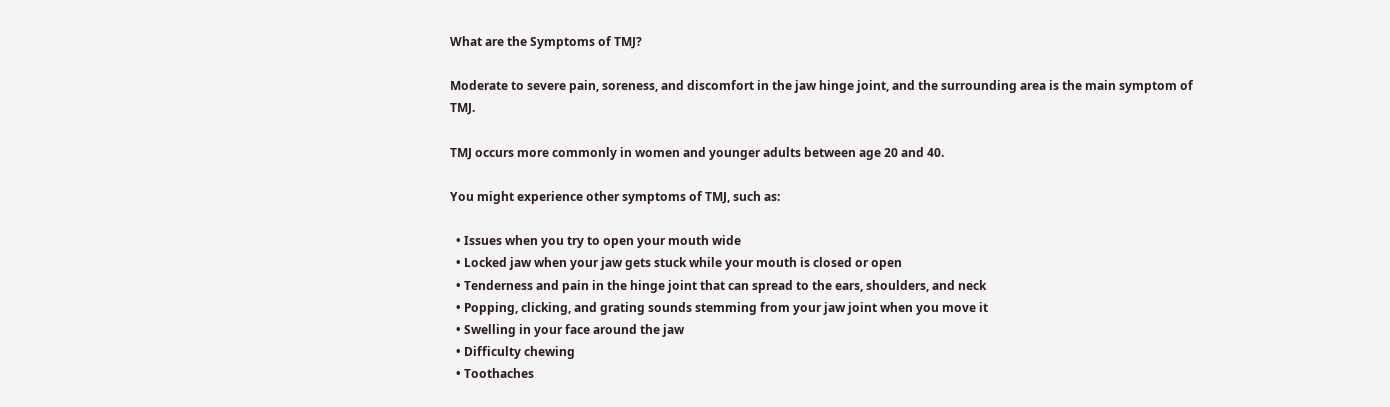What are the Symptoms of TMJ?

Moderate to severe pain, soreness, and discomfort in the jaw hinge joint, and the surrounding area is the main symptom of TMJ.

TMJ occurs more commonly in women and younger adults between age 20 and 40.

You might experience other symptoms of TMJ, such as:

  • Issues when you try to open your mouth wide
  • Locked jaw when your jaw gets stuck while your mouth is closed or open
  • Tenderness and pain in the hinge joint that can spread to the ears, shoulders, and neck
  • Popping, clicking, and grating sounds stemming from your jaw joint when you move it
  • Swelling in your face around the jaw
  • Difficulty chewing
  • Toothaches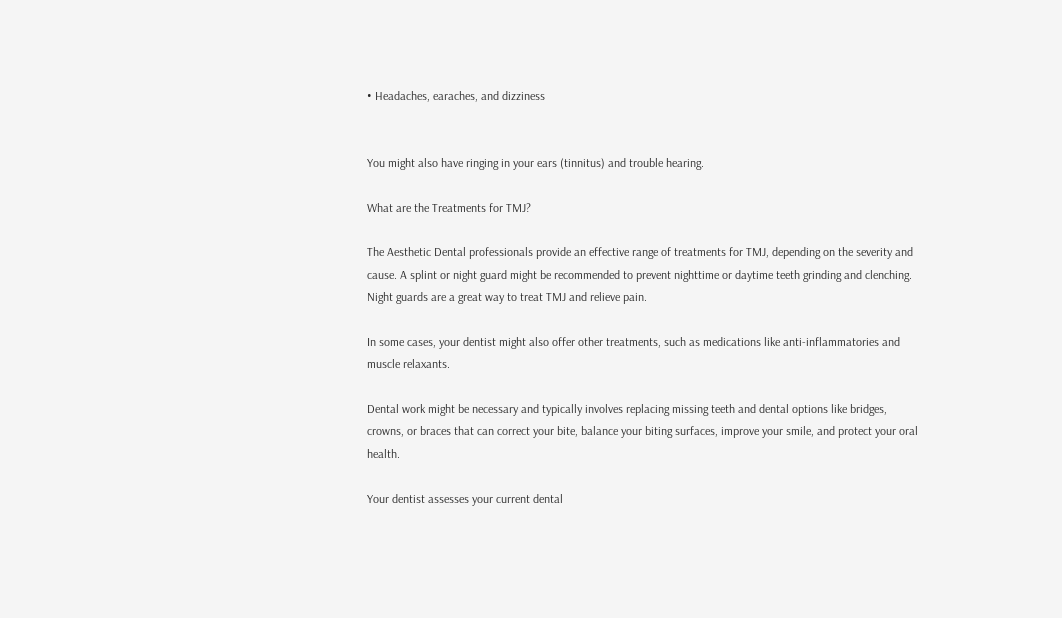• Headaches, earaches, and dizziness


You might also have ringing in your ears (tinnitus) and trouble hearing.

What are the Treatments for TMJ?

The Aesthetic Dental professionals provide an effective range of treatments for TMJ, depending on the severity and cause. A splint or night guard might be recommended to prevent nighttime or daytime teeth grinding and clenching. Night guards are a great way to treat TMJ and relieve pain.

In some cases, your dentist might also offer other treatments, such as medications like anti-inflammatories and muscle relaxants.

Dental work might be necessary and typically involves replacing missing teeth and dental options like bridges, crowns, or braces that can correct your bite, balance your biting surfaces, improve your smile, and protect your oral health.

Your dentist assesses your current dental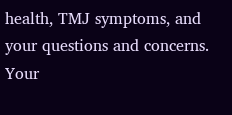health, TMJ symptoms, and your questions and concerns. Your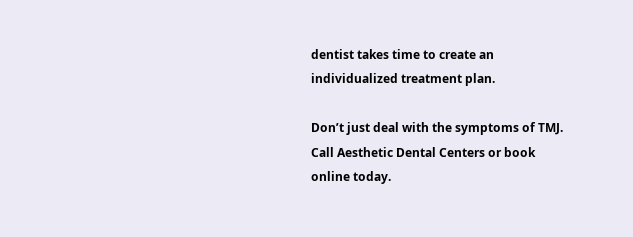dentist takes time to create an individualized treatment plan.

Don’t just deal with the symptoms of TMJ. Call Aesthetic Dental Centers or book online today.